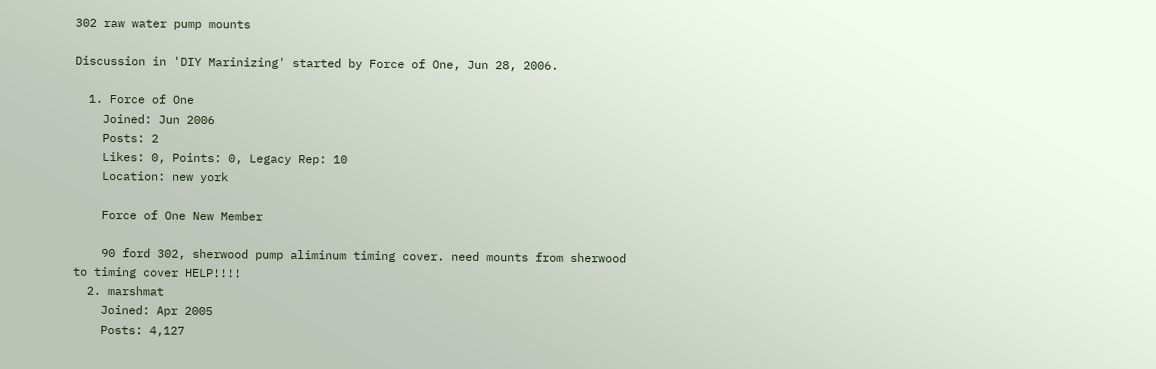302 raw water pump mounts

Discussion in 'DIY Marinizing' started by Force of One, Jun 28, 2006.

  1. Force of One
    Joined: Jun 2006
    Posts: 2
    Likes: 0, Points: 0, Legacy Rep: 10
    Location: new york

    Force of One New Member

    90 ford 302, sherwood pump aliminum timing cover. need mounts from sherwood to timing cover HELP!!!!
  2. marshmat
    Joined: Apr 2005
    Posts: 4,127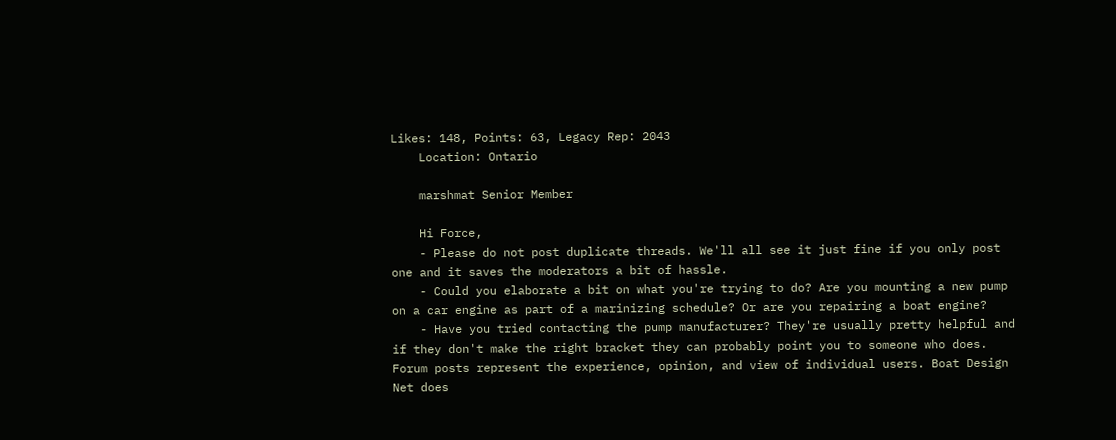Likes: 148, Points: 63, Legacy Rep: 2043
    Location: Ontario

    marshmat Senior Member

    Hi Force,
    - Please do not post duplicate threads. We'll all see it just fine if you only post one and it saves the moderators a bit of hassle.
    - Could you elaborate a bit on what you're trying to do? Are you mounting a new pump on a car engine as part of a marinizing schedule? Or are you repairing a boat engine?
    - Have you tried contacting the pump manufacturer? They're usually pretty helpful and if they don't make the right bracket they can probably point you to someone who does.
Forum posts represent the experience, opinion, and view of individual users. Boat Design Net does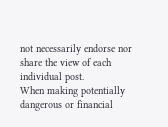not necessarily endorse nor share the view of each individual post.
When making potentially dangerous or financial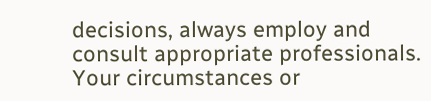decisions, always employ and consult appropriate professionals. Your circumstances or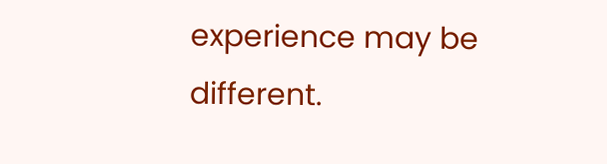experience may be different.